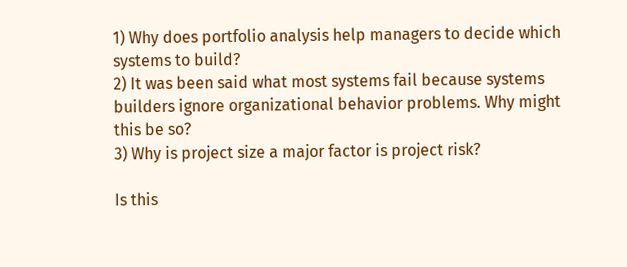1) Why does portfolio analysis help managers to decide which systems to build?
2) It was been said what most systems fail because systems builders ignore organizational behavior problems. Why might this be so?
3) Why is project size a major factor is project risk?

Is this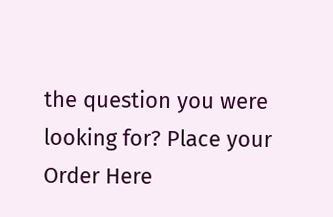the question you were looking for? Place your Order Here